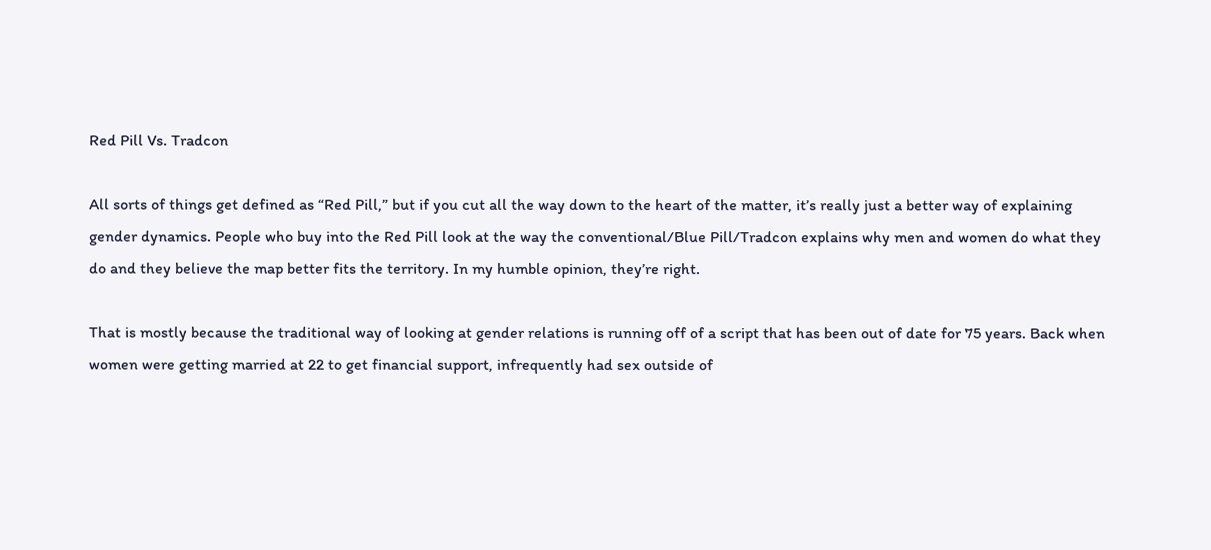Red Pill Vs. Tradcon

All sorts of things get defined as “Red Pill,” but if you cut all the way down to the heart of the matter, it’s really just a better way of explaining gender dynamics. People who buy into the Red Pill look at the way the conventional/Blue Pill/Tradcon explains why men and women do what they do and they believe the map better fits the territory. In my humble opinion, they’re right.

That is mostly because the traditional way of looking at gender relations is running off of a script that has been out of date for 75 years. Back when women were getting married at 22 to get financial support, infrequently had sex outside of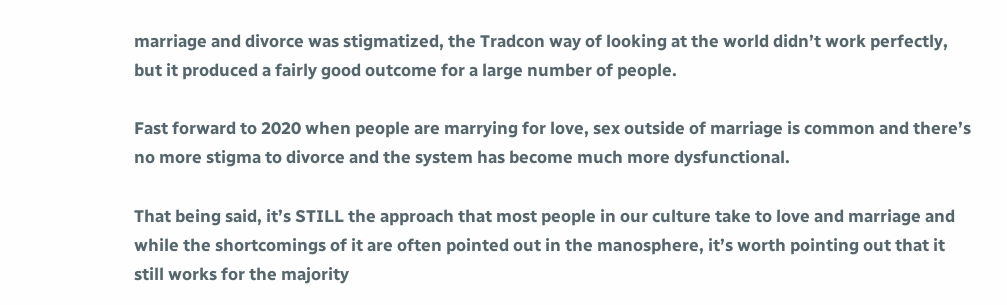marriage and divorce was stigmatized, the Tradcon way of looking at the world didn’t work perfectly, but it produced a fairly good outcome for a large number of people.

Fast forward to 2020 when people are marrying for love, sex outside of marriage is common and there’s no more stigma to divorce and the system has become much more dysfunctional.

That being said, it’s STILL the approach that most people in our culture take to love and marriage and while the shortcomings of it are often pointed out in the manosphere, it’s worth pointing out that it still works for the majority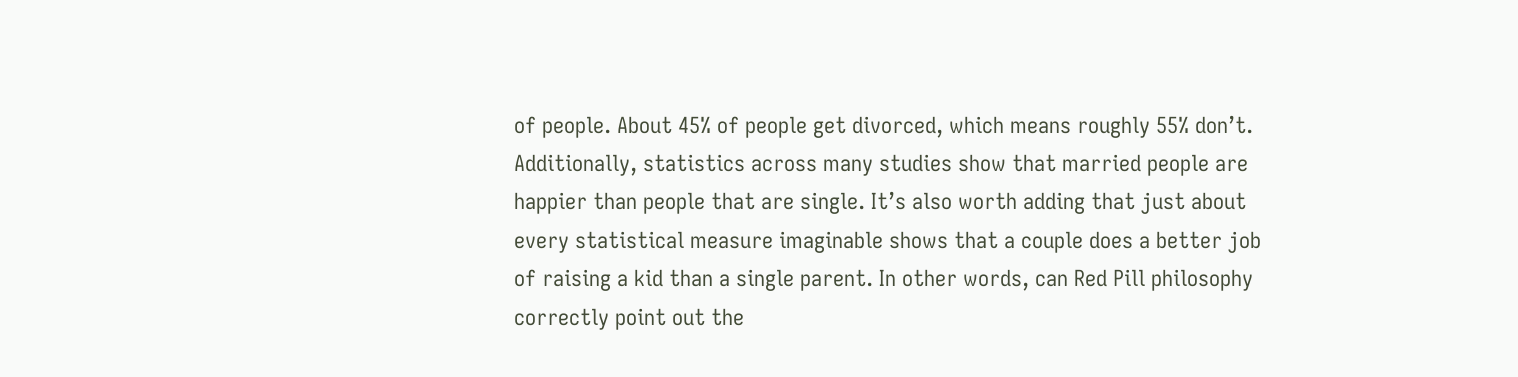of people. About 45% of people get divorced, which means roughly 55% don’t. Additionally, statistics across many studies show that married people are happier than people that are single. It’s also worth adding that just about every statistical measure imaginable shows that a couple does a better job of raising a kid than a single parent. In other words, can Red Pill philosophy correctly point out the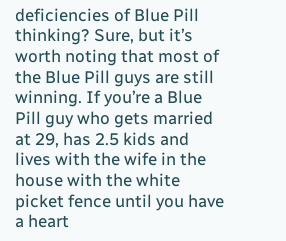deficiencies of Blue Pill thinking? Sure, but it’s worth noting that most of the Blue Pill guys are still winning. If you’re a Blue Pill guy who gets married at 29, has 2.5 kids and lives with the wife in the house with the white picket fence until you have a heart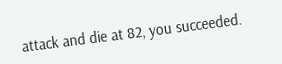attack and die at 82, you succeeded.